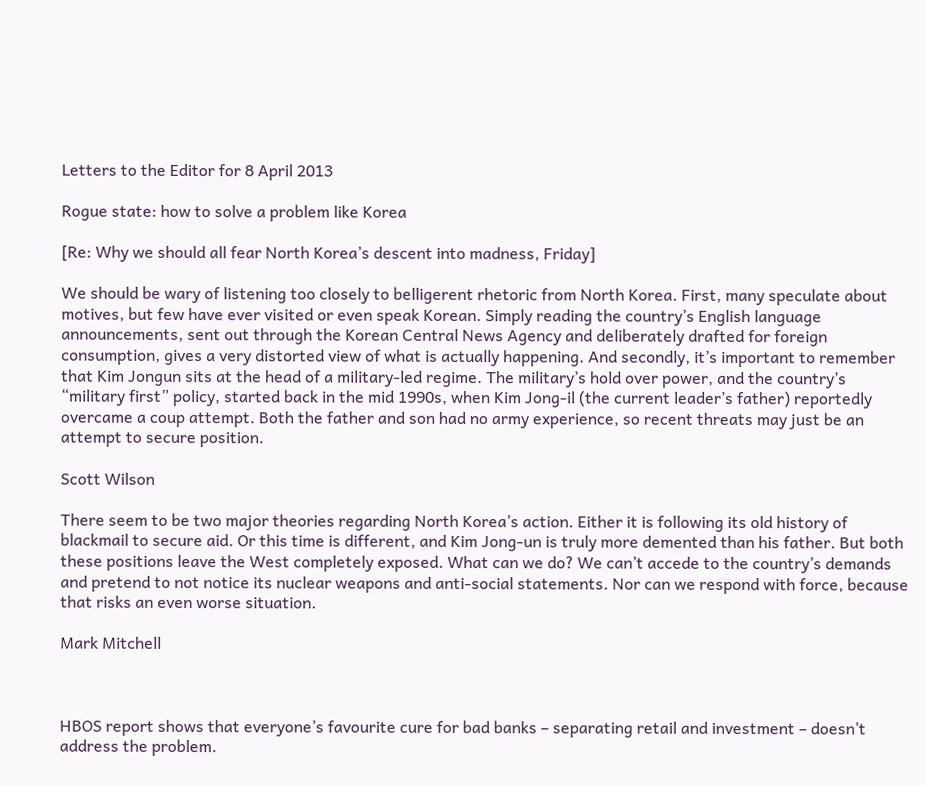Letters to the Editor for 8 April 2013

Rogue state: how to solve a problem like Korea

[Re: Why we should all fear North Korea’s descent into madness, Friday]

We should be wary of listening too closely to belligerent rhetoric from North Korea. First, many speculate about motives, but few have ever visited or even speak Korean. Simply reading the country’s English language announcements, sent out through the Korean Central News Agency and deliberately drafted for foreign consumption, gives a very distorted view of what is actually happening. And secondly, it’s important to remember that Kim Jongun sits at the head of a military-led regime. The military’s hold over power, and the country’s “military first” policy, started back in the mid 1990s, when Kim Jong-il (the current leader’s father) reportedly overcame a coup attempt. Both the father and son had no army experience, so recent threats may just be an attempt to secure position.

Scott Wilson

There seem to be two major theories regarding North Korea’s action. Either it is following its old history of blackmail to secure aid. Or this time is different, and Kim Jong-un is truly more demented than his father. But both these positions leave the West completely exposed. What can we do? We can’t accede to the country’s demands and pretend to not notice its nuclear weapons and anti-social statements. Nor can we respond with force, because that risks an even worse situation.

Mark Mitchell



HBOS report shows that everyone’s favourite cure for bad banks – separating retail and investment – doesn’t address the problem.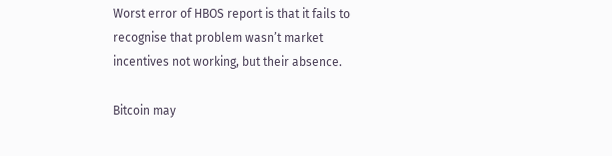Worst error of HBOS report is that it fails to recognise that problem wasn’t market incentives not working, but their absence.

Bitcoin may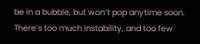be in a bubble, but won’t pop anytime soon. There’s too much instability, and too few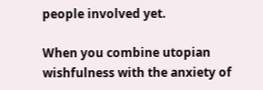people involved yet.

When you combine utopian wishfulness with the anxiety of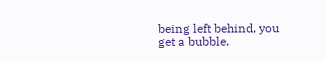being left behind, you get a bubble.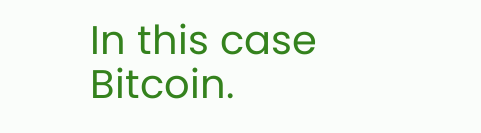In this case Bitcoin.